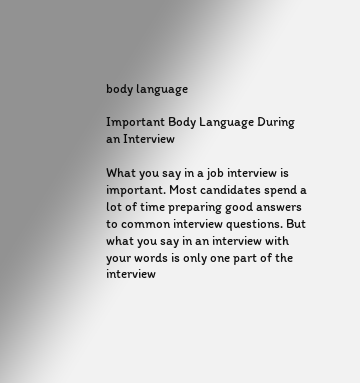body language

Important Body Language During an Interview

What you say in a job interview is important. Most candidates spend a lot of time preparing good answers to common interview questions. But what you say in an interview with your words is only one part of the interview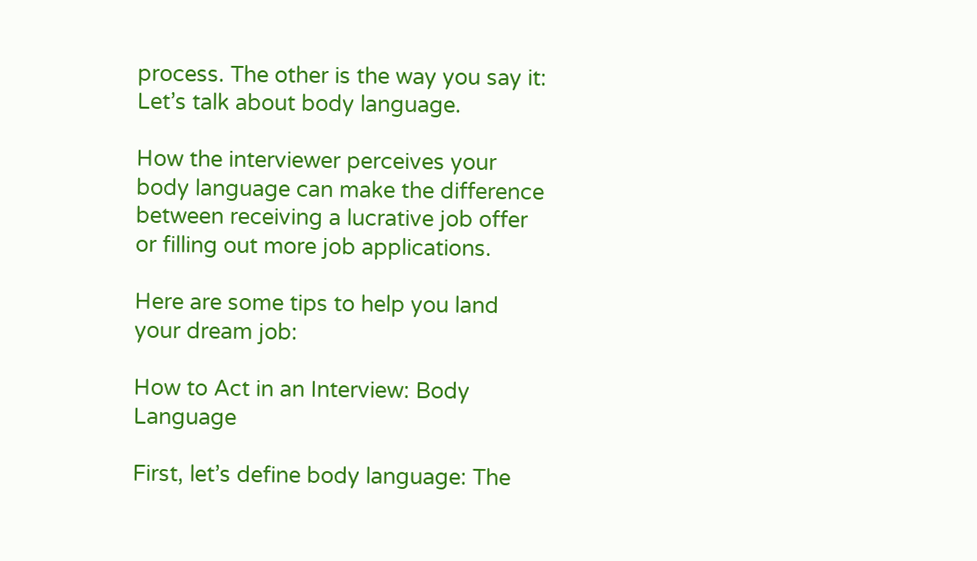process. The other is the way you say it: Let’s talk about body language.

How the interviewer perceives your body language can make the difference between receiving a lucrative job offer or filling out more job applications.

Here are some tips to help you land your dream job:

How to Act in an Interview: Body Language

First, let’s define body language: The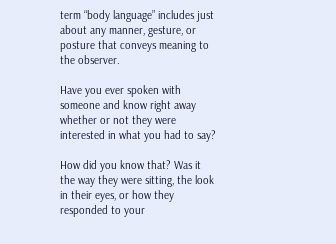term “body language” includes just about any manner, gesture, or posture that conveys meaning to the observer.

Have you ever spoken with someone and know right away whether or not they were interested in what you had to say?

How did you know that? Was it the way they were sitting, the look in their eyes, or how they responded to your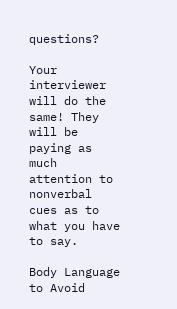questions?

Your interviewer will do the same! They will be paying as much attention to nonverbal cues as to what you have to say.

Body Language to Avoid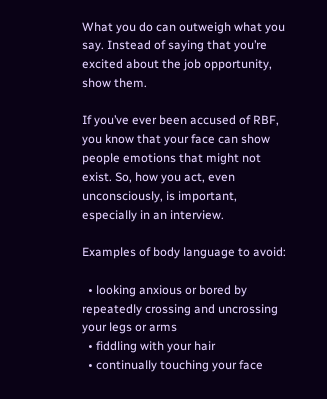What you do can outweigh what you say. Instead of saying that you’re excited about the job opportunity, show them.

If you’ve ever been accused of RBF, you know that your face can show people emotions that might not exist. So, how you act, even unconsciously, is important, especially in an interview.

Examples of body language to avoid:

  • looking anxious or bored by repeatedly crossing and uncrossing your legs or arms
  • fiddling with your hair
  • continually touching your face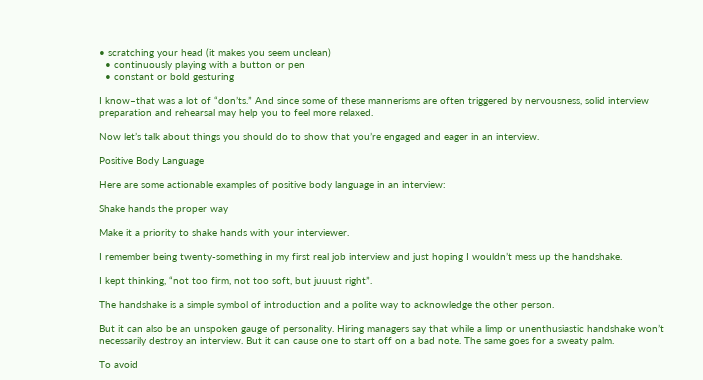• scratching your head (it makes you seem unclean)
  • continuously playing with a button or pen
  • constant or bold gesturing

I know–that was a lot of “don’ts.” And since some of these mannerisms are often triggered by nervousness, solid interview preparation and rehearsal may help you to feel more relaxed.

Now let’s talk about things you should do to show that you’re engaged and eager in an interview.

Positive Body Language

Here are some actionable examples of positive body language in an interview:

Shake hands the proper way

Make it a priority to shake hands with your interviewer.

I remember being twenty-something in my first real job interview and just hoping I wouldn’t mess up the handshake.

I kept thinking, “not too firm, not too soft, but juuust right”.

The handshake is a simple symbol of introduction and a polite way to acknowledge the other person.

But it can also be an unspoken gauge of personality. Hiring managers say that while a limp or unenthusiastic handshake won’t necessarily destroy an interview. But it can cause one to start off on a bad note. The same goes for a sweaty palm.

To avoid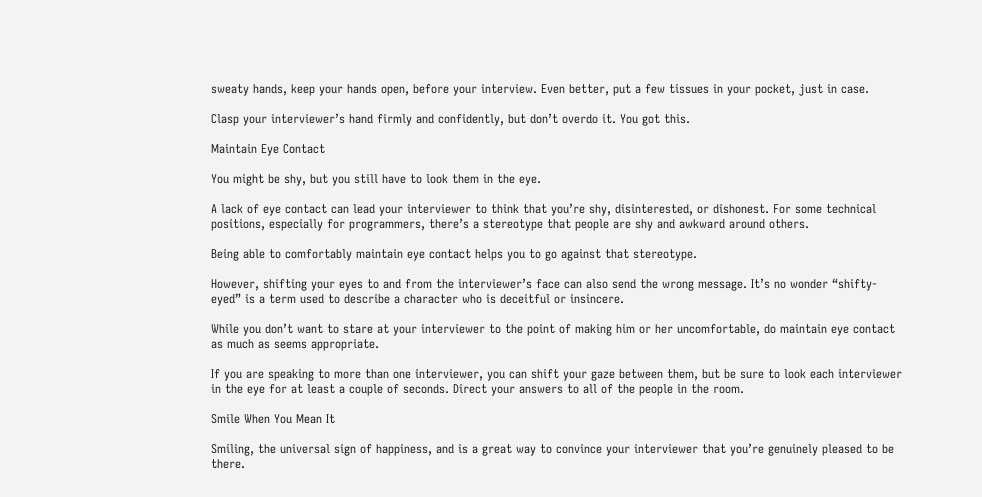sweaty hands, keep your hands open, before your interview. Even better, put a few tissues in your pocket, just in case.

Clasp your interviewer’s hand firmly and confidently, but don’t overdo it. You got this.

Maintain Eye Contact

You might be shy, but you still have to look them in the eye.

A lack of eye contact can lead your interviewer to think that you’re shy, disinterested, or dishonest. For some technical positions, especially for programmers, there’s a stereotype that people are shy and awkward around others.

Being able to comfortably maintain eye contact helps you to go against that stereotype.

However, shifting your eyes to and from the interviewer’s face can also send the wrong message. It’s no wonder “shifty-eyed” is a term used to describe a character who is deceitful or insincere.

While you don’t want to stare at your interviewer to the point of making him or her uncomfortable, do maintain eye contact as much as seems appropriate.

If you are speaking to more than one interviewer, you can shift your gaze between them, but be sure to look each interviewer in the eye for at least a couple of seconds. Direct your answers to all of the people in the room.

Smile When You Mean It

Smiling, the universal sign of happiness, and is a great way to convince your interviewer that you’re genuinely pleased to be there.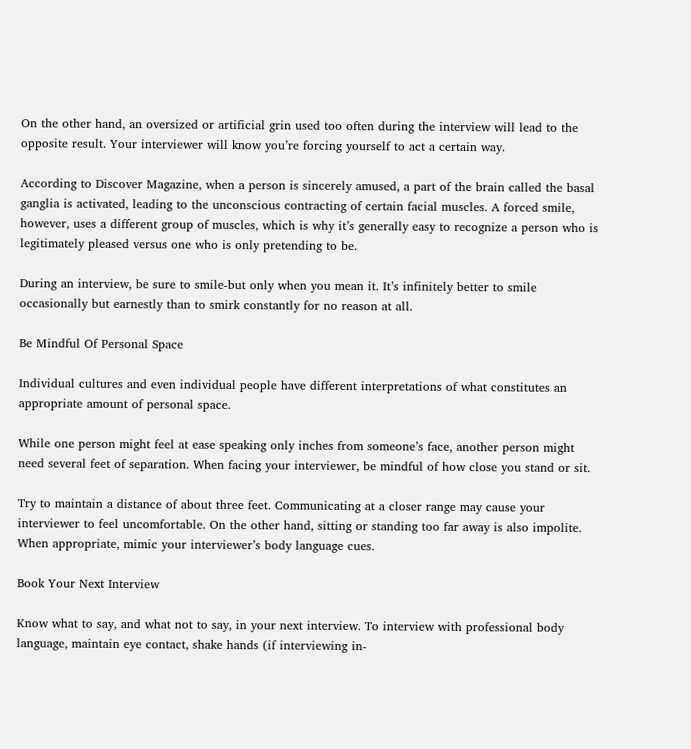On the other hand, an oversized or artificial grin used too often during the interview will lead to the opposite result. Your interviewer will know you’re forcing yourself to act a certain way.

According to Discover Magazine, when a person is sincerely amused, a part of the brain called the basal ganglia is activated, leading to the unconscious contracting of certain facial muscles. A forced smile, however, uses a different group of muscles, which is why it’s generally easy to recognize a person who is legitimately pleased versus one who is only pretending to be.

During an interview, be sure to smile-but only when you mean it. It’s infinitely better to smile occasionally but earnestly than to smirk constantly for no reason at all.

Be Mindful Of Personal Space

Individual cultures and even individual people have different interpretations of what constitutes an appropriate amount of personal space.

While one person might feel at ease speaking only inches from someone’s face, another person might need several feet of separation. When facing your interviewer, be mindful of how close you stand or sit.

Try to maintain a distance of about three feet. Communicating at a closer range may cause your interviewer to feel uncomfortable. On the other hand, sitting or standing too far away is also impolite. When appropriate, mimic your interviewer’s body language cues.

Book Your Next Interview

Know what to say, and what not to say, in your next interview. To interview with professional body language, maintain eye contact, shake hands (if interviewing in-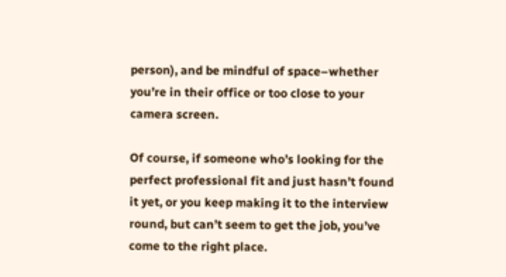person), and be mindful of space–whether you’re in their office or too close to your camera screen.

Of course, if someone who’s looking for the perfect professional fit and just hasn’t found it yet, or you keep making it to the interview round, but can’t seem to get the job, you’ve come to the right place.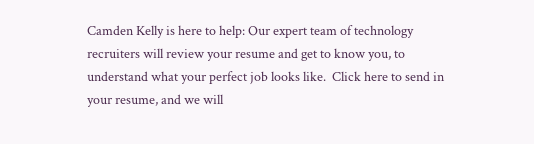Camden Kelly is here to help: Our expert team of technology recruiters will review your resume and get to know you, to understand what your perfect job looks like.  Click here to send in your resume, and we will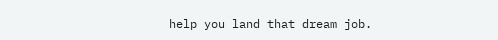help you land that dream job.